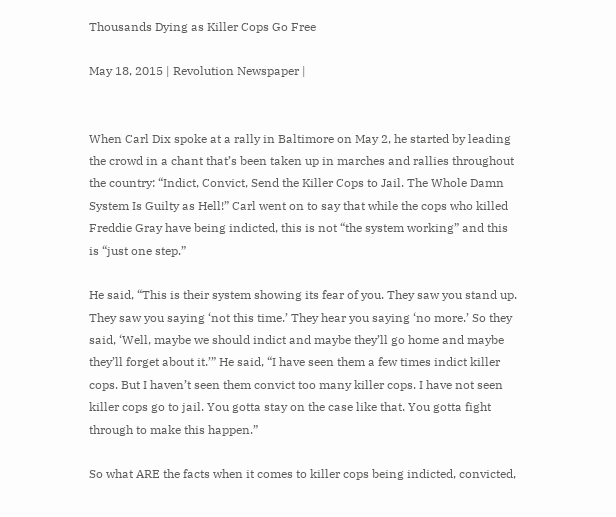Thousands Dying as Killer Cops Go Free

May 18, 2015 | Revolution Newspaper |


When Carl Dix spoke at a rally in Baltimore on May 2, he started by leading the crowd in a chant that’s been taken up in marches and rallies throughout the country: “Indict, Convict, Send the Killer Cops to Jail. The Whole Damn System Is Guilty as Hell!” Carl went on to say that while the cops who killed Freddie Gray have being indicted, this is not “the system working” and this is “just one step.”

He said, “This is their system showing its fear of you. They saw you stand up. They saw you saying ‘not this time.’ They hear you saying ‘no more.’ So they said, ‘Well, maybe we should indict and maybe they’ll go home and maybe they’ll forget about it.’” He said, “I have seen them a few times indict killer cops. But I haven’t seen them convict too many killer cops. I have not seen killer cops go to jail. You gotta stay on the case like that. You gotta fight through to make this happen.”

So what ARE the facts when it comes to killer cops being indicted, convicted,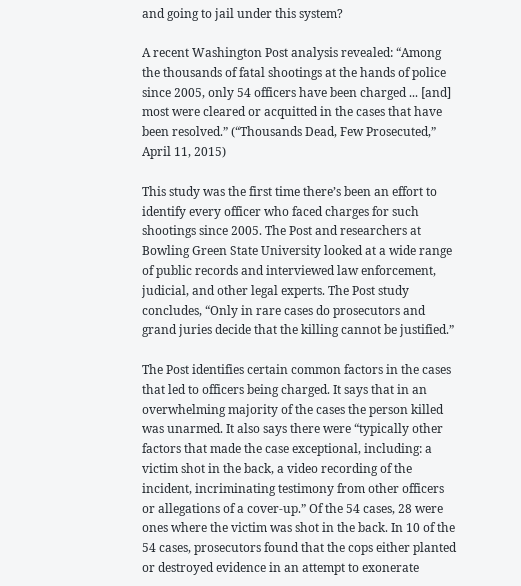and going to jail under this system?

A recent Washington Post analysis revealed: “Among the thousands of fatal shootings at the hands of police since 2005, only 54 officers have been charged ... [and] most were cleared or acquitted in the cases that have been resolved.” (“Thousands Dead, Few Prosecuted,” April 11, 2015)

This study was the first time there’s been an effort to identify every officer who faced charges for such shootings since 2005. The Post and researchers at Bowling Green State University looked at a wide range of public records and interviewed law enforcement, judicial, and other legal experts. The Post study concludes, “Only in rare cases do prosecutors and grand juries decide that the killing cannot be justified.”

The Post identifies certain common factors in the cases that led to officers being charged. It says that in an overwhelming majority of the cases the person killed was unarmed. It also says there were “typically other factors that made the case exceptional, including: a victim shot in the back, a video recording of the incident, incriminating testimony from other officers or allegations of a cover-up.” Of the 54 cases, 28 were ones where the victim was shot in the back. In 10 of the 54 cases, prosecutors found that the cops either planted or destroyed evidence in an attempt to exonerate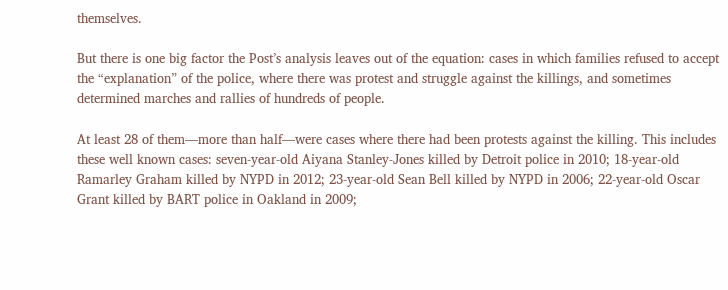themselves.

But there is one big factor the Post’s analysis leaves out of the equation: cases in which families refused to accept the “explanation” of the police, where there was protest and struggle against the killings, and sometimes determined marches and rallies of hundreds of people.

At least 28 of them—more than half—were cases where there had been protests against the killing. This includes these well known cases: seven-year-old Aiyana Stanley-Jones killed by Detroit police in 2010; 18-year-old Ramarley Graham killed by NYPD in 2012; 23-year-old Sean Bell killed by NYPD in 2006; 22-year-old Oscar Grant killed by BART police in Oakland in 2009;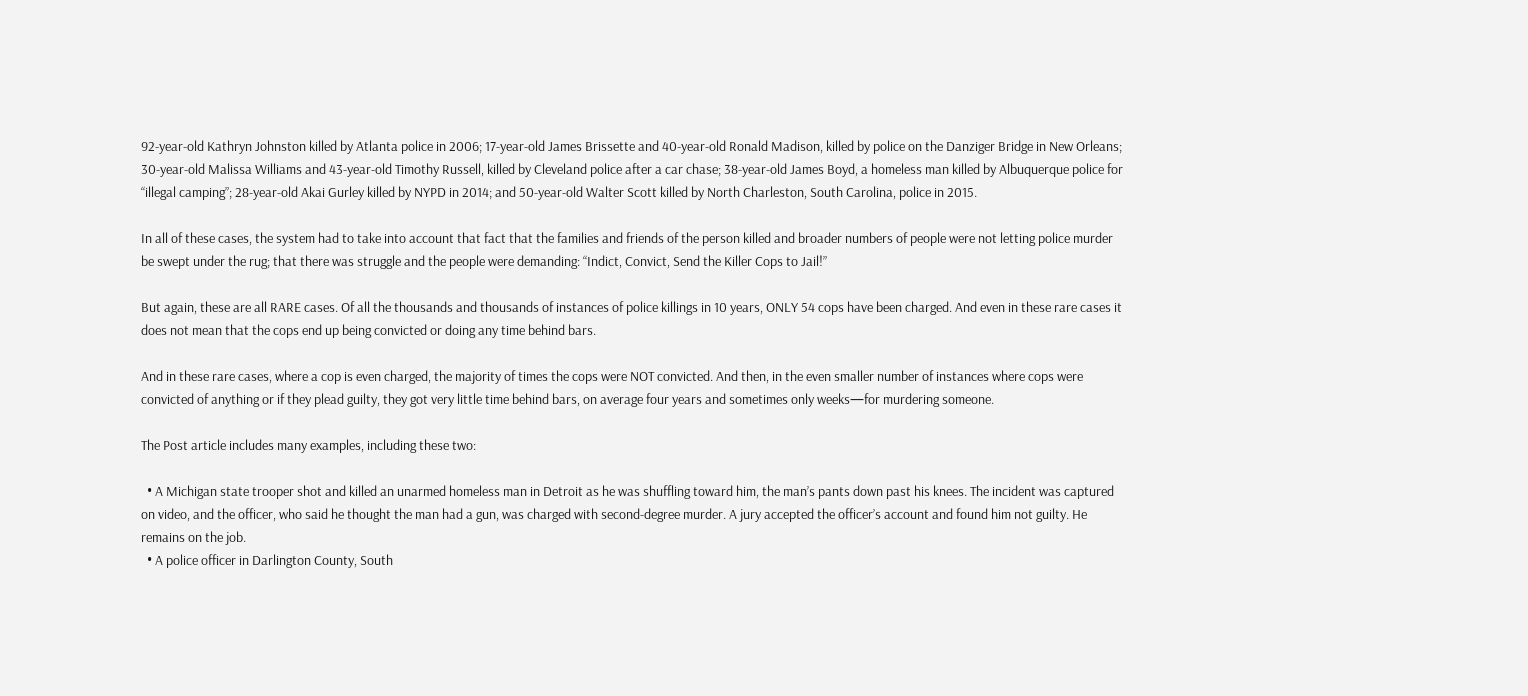92-year-old Kathryn Johnston killed by Atlanta police in 2006; 17-year-old James Brissette and 40-year-old Ronald Madison, killed by police on the Danziger Bridge in New Orleans; 30-year-old Malissa Williams and 43-year-old Timothy Russell, killed by Cleveland police after a car chase; 38-year-old James Boyd, a homeless man killed by Albuquerque police for “illegal camping”; 28-year-old Akai Gurley killed by NYPD in 2014; and 50-year-old Walter Scott killed by North Charleston, South Carolina, police in 2015.

In all of these cases, the system had to take into account that fact that the families and friends of the person killed and broader numbers of people were not letting police murder be swept under the rug; that there was struggle and the people were demanding: “Indict, Convict, Send the Killer Cops to Jail!”

But again, these are all RARE cases. Of all the thousands and thousands of instances of police killings in 10 years, ONLY 54 cops have been charged. And even in these rare cases it does not mean that the cops end up being convicted or doing any time behind bars.

And in these rare cases, where a cop is even charged, the majority of times the cops were NOT convicted. And then, in the even smaller number of instances where cops were convicted of anything or if they plead guilty, they got very little time behind bars, on average four years and sometimes only weeks—for murdering someone.

The Post article includes many examples, including these two:

  • A Michigan state trooper shot and killed an unarmed homeless man in Detroit as he was shuffling toward him, the man’s pants down past his knees. The incident was captured on video, and the officer, who said he thought the man had a gun, was charged with second-degree murder. A jury accepted the officer’s account and found him not guilty. He remains on the job.
  • A police officer in Darlington County, South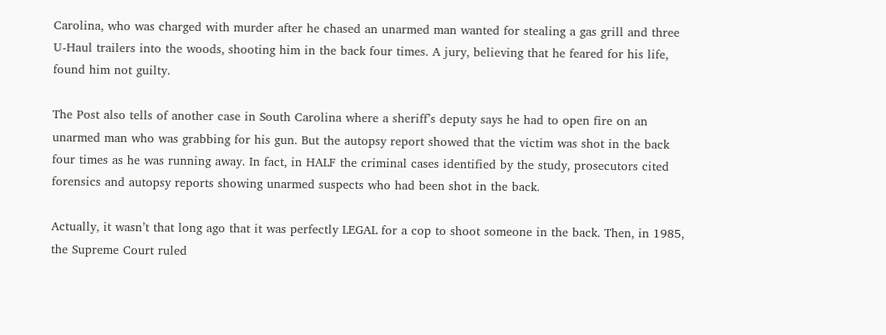Carolina, who was charged with murder after he chased an unarmed man wanted for stealing a gas grill and three U-Haul trailers into the woods, shooting him in the back four times. A jury, believing that he feared for his life, found him not guilty.

The Post also tells of another case in South Carolina where a sheriff’s deputy says he had to open fire on an unarmed man who was grabbing for his gun. But the autopsy report showed that the victim was shot in the back four times as he was running away. In fact, in HALF the criminal cases identified by the study, prosecutors cited forensics and autopsy reports showing unarmed suspects who had been shot in the back.

Actually, it wasn’t that long ago that it was perfectly LEGAL for a cop to shoot someone in the back. Then, in 1985, the Supreme Court ruled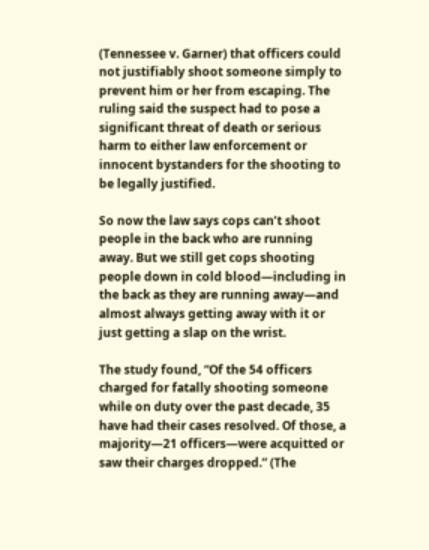(Tennessee v. Garner) that officers could not justifiably shoot someone simply to prevent him or her from escaping. The ruling said the suspect had to pose a significant threat of death or serious harm to either law enforcement or innocent bystanders for the shooting to be legally justified.

So now the law says cops can’t shoot people in the back who are running away. But we still get cops shooting people down in cold blood—including in the back as they are running away—and almost always getting away with it or just getting a slap on the wrist.

The study found, “Of the 54 officers charged for fatally shooting someone while on duty over the past decade, 35 have had their cases resolved. Of those, a majority—21 officers—were acquitted or saw their charges dropped.” (The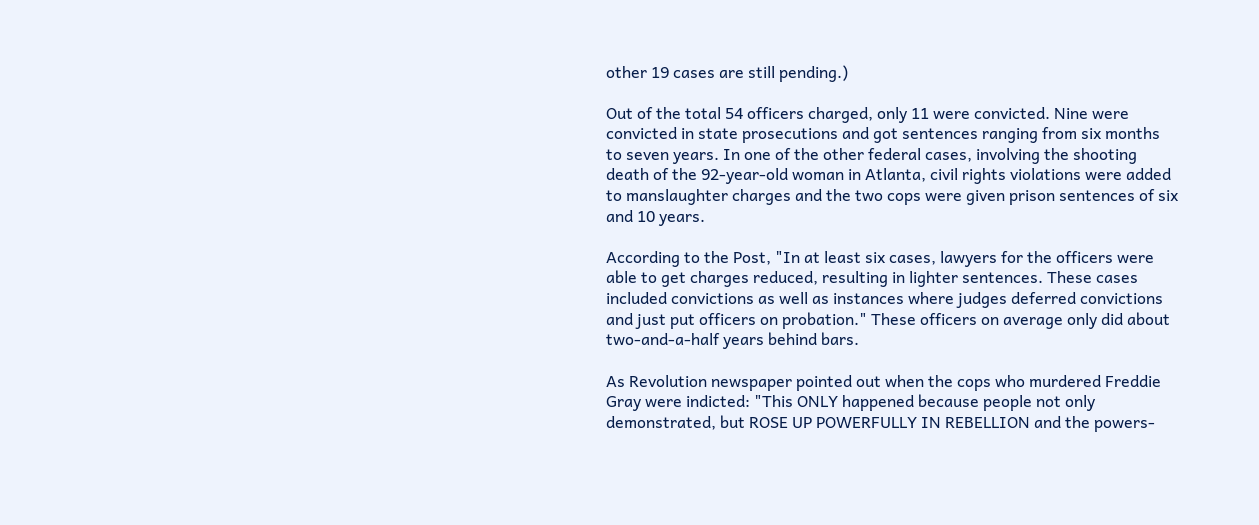other 19 cases are still pending.)

Out of the total 54 officers charged, only 11 were convicted. Nine were convicted in state prosecutions and got sentences ranging from six months to seven years. In one of the other federal cases, involving the shooting death of the 92-year-old woman in Atlanta, civil rights violations were added to manslaughter charges and the two cops were given prison sentences of six and 10 years.

According to the Post, "In at least six cases, lawyers for the officers were able to get charges reduced, resulting in lighter sentences. These cases included convictions as well as instances where judges deferred convictions and just put officers on probation." These officers on average only did about two-and-a-half years behind bars.

As Revolution newspaper pointed out when the cops who murdered Freddie Gray were indicted: "This ONLY happened because people not only demonstrated, but ROSE UP POWERFULLY IN REBELLION and the powers-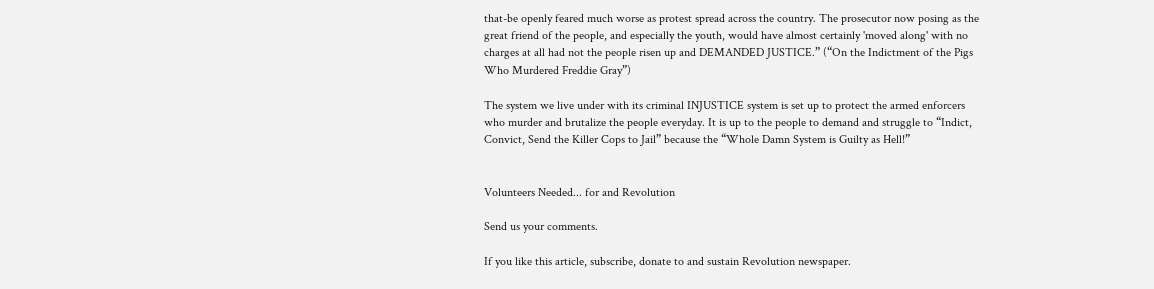that-be openly feared much worse as protest spread across the country. The prosecutor now posing as the great friend of the people, and especially the youth, would have almost certainly 'moved along' with no charges at all had not the people risen up and DEMANDED JUSTICE.” (“On the Indictment of the Pigs Who Murdered Freddie Gray”)

The system we live under with its criminal INJUSTICE system is set up to protect the armed enforcers who murder and brutalize the people everyday. It is up to the people to demand and struggle to “Indict, Convict, Send the Killer Cops to Jail” because the “Whole Damn System is Guilty as Hell!”


Volunteers Needed... for and Revolution

Send us your comments.

If you like this article, subscribe, donate to and sustain Revolution newspaper.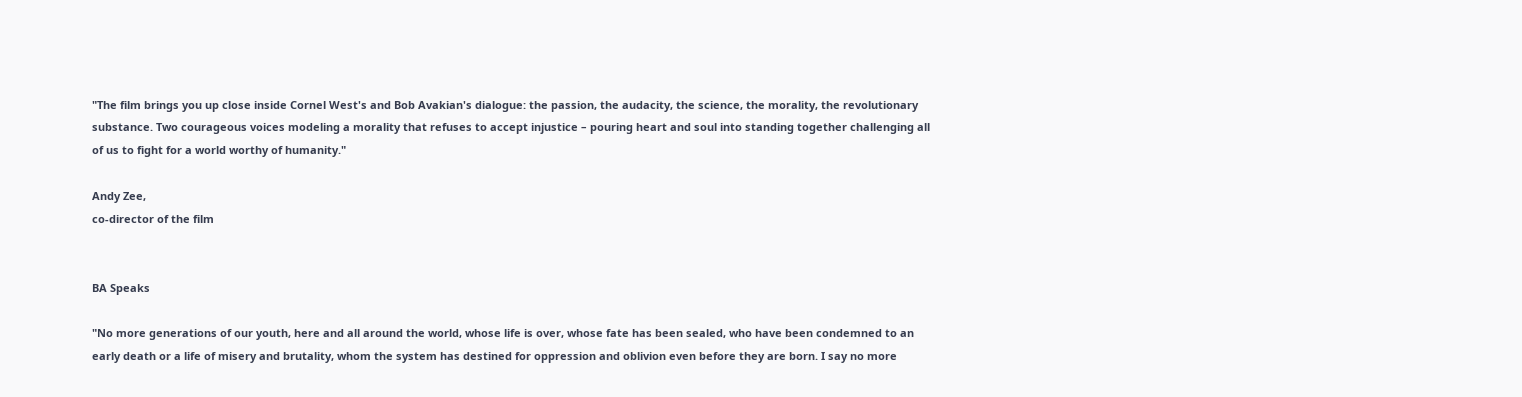"The film brings you up close inside Cornel West's and Bob Avakian's dialogue: the passion, the audacity, the science, the morality, the revolutionary substance. Two courageous voices modeling a morality that refuses to accept injustice – pouring heart and soul into standing together challenging all of us to fight for a world worthy of humanity."

Andy Zee,
co-director of the film


BA Speaks

"No more generations of our youth, here and all around the world, whose life is over, whose fate has been sealed, who have been condemned to an early death or a life of misery and brutality, whom the system has destined for oppression and oblivion even before they are born. I say no more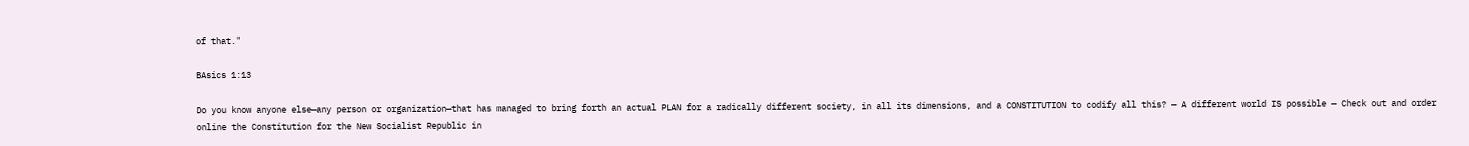of that."

BAsics 1:13

Do you know anyone else—any person or organization—that has managed to bring forth an actual PLAN for a radically different society, in all its dimensions, and a CONSTITUTION to codify all this? — A different world IS possible — Check out and order online the Constitution for the New Socialist Republic in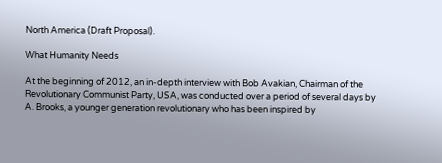North America (Draft Proposal).

What Humanity Needs

At the beginning of 2012, an in-depth interview with Bob Avakian, Chairman of the Revolutionary Communist Party, USA, was conducted over a period of several days by A. Brooks, a younger generation revolutionary who has been inspired by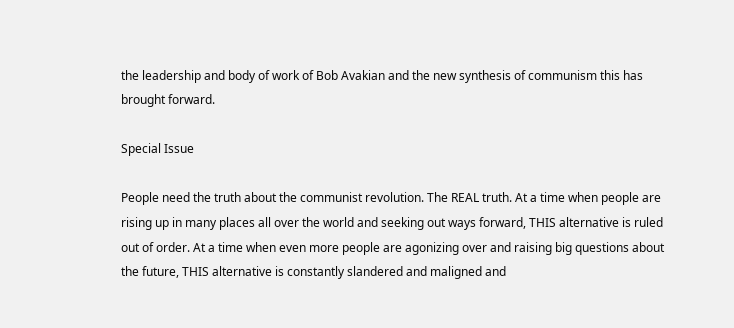the leadership and body of work of Bob Avakian and the new synthesis of communism this has brought forward.

Special Issue

People need the truth about the communist revolution. The REAL truth. At a time when people are rising up in many places all over the world and seeking out ways forward, THIS alternative is ruled out of order. At a time when even more people are agonizing over and raising big questions about the future, THIS alternative is constantly slandered and maligned and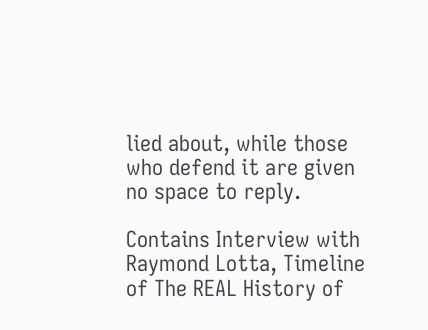lied about, while those who defend it are given no space to reply.

Contains Interview with Raymond Lotta, Timeline of The REAL History of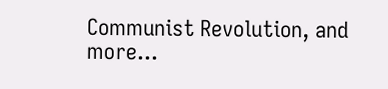Communist Revolution, and more...